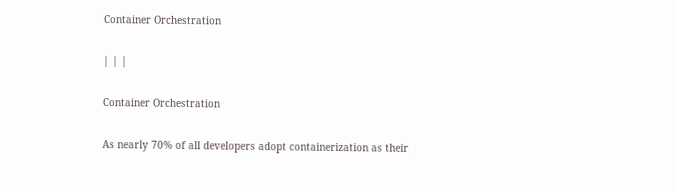Container Orchestration

| | |

Container Orchestration

As nearly 70% of all developers adopt containerization as their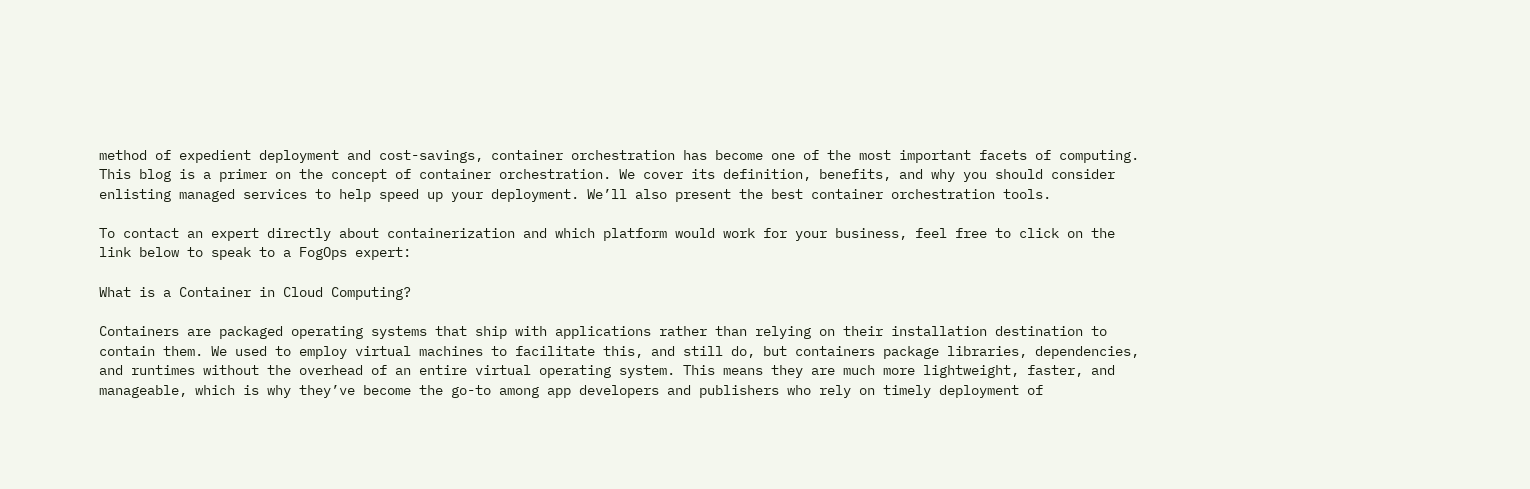method of expedient deployment and cost-savings, container orchestration has become one of the most important facets of computing. This blog is a primer on the concept of container orchestration. We cover its definition, benefits, and why you should consider enlisting managed services to help speed up your deployment. We’ll also present the best container orchestration tools.

To contact an expert directly about containerization and which platform would work for your business, feel free to click on the link below to speak to a FogOps expert:

What is a Container in Cloud Computing?

Containers are packaged operating systems that ship with applications rather than relying on their installation destination to contain them. We used to employ virtual machines to facilitate this, and still do, but containers package libraries, dependencies, and runtimes without the overhead of an entire virtual operating system. This means they are much more lightweight, faster, and manageable, which is why they’ve become the go-to among app developers and publishers who rely on timely deployment of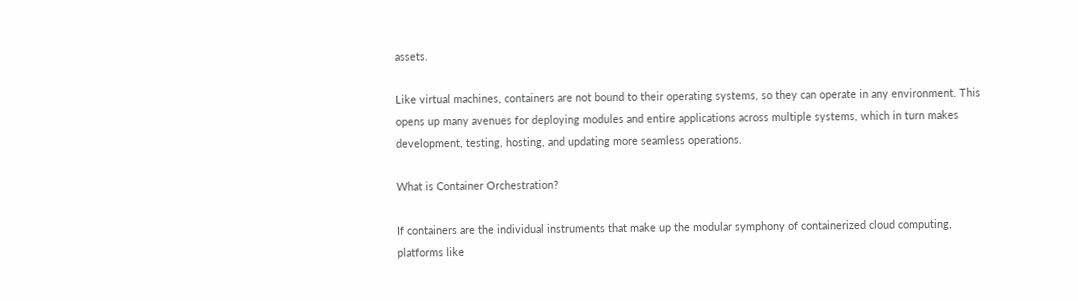assets.

Like virtual machines, containers are not bound to their operating systems, so they can operate in any environment. This opens up many avenues for deploying modules and entire applications across multiple systems, which in turn makes development, testing, hosting, and updating more seamless operations.

What is Container Orchestration?

If containers are the individual instruments that make up the modular symphony of containerized cloud computing, platforms like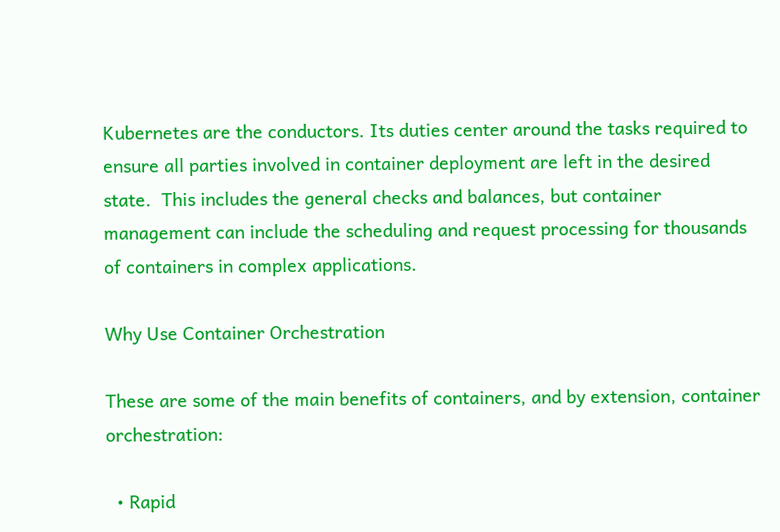Kubernetes are the conductors. Its duties center around the tasks required to ensure all parties involved in container deployment are left in the desired state.  This includes the general checks and balances, but container management can include the scheduling and request processing for thousands of containers in complex applications.

Why Use Container Orchestration

These are some of the main benefits of containers, and by extension, container orchestration:

  • Rapid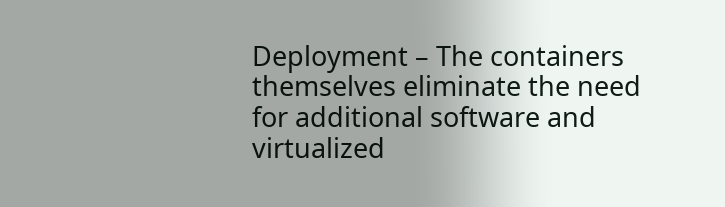Deployment – The containers themselves eliminate the need for additional software and virtualized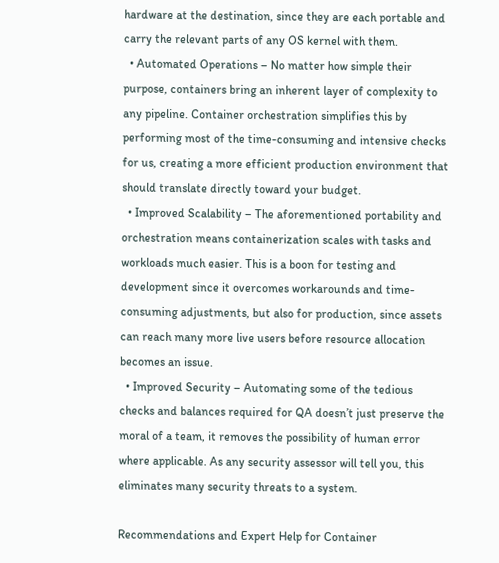hardware at the destination, since they are each portable and carry the relevant parts of any OS kernel with them.
  • Automated Operations – No matter how simple their purpose, containers bring an inherent layer of complexity to any pipeline. Container orchestration simplifies this by performing most of the time-consuming and intensive checks for us, creating a more efficient production environment that should translate directly toward your budget.
  • Improved Scalability – The aforementioned portability and orchestration means containerization scales with tasks and workloads much easier. This is a boon for testing and development since it overcomes workarounds and time-consuming adjustments, but also for production, since assets can reach many more live users before resource allocation becomes an issue.
  • Improved Security – Automating some of the tedious checks and balances required for QA doesn’t just preserve the moral of a team, it removes the possibility of human error where applicable. As any security assessor will tell you, this eliminates many security threats to a system.

Recommendations and Expert Help for Container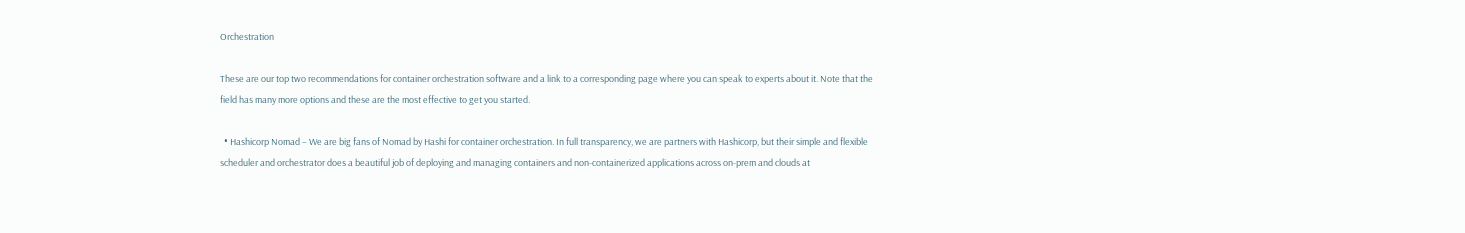Orchestration

These are our top two recommendations for container orchestration software and a link to a corresponding page where you can speak to experts about it. Note that the field has many more options and these are the most effective to get you started.

  • Hashicorp Nomad – We are big fans of Nomad by Hashi for container orchestration. In full transparency, we are partners with Hashicorp, but their simple and flexible scheduler and orchestrator does a beautiful job of deploying and managing containers and non-containerized applications across on-prem and clouds at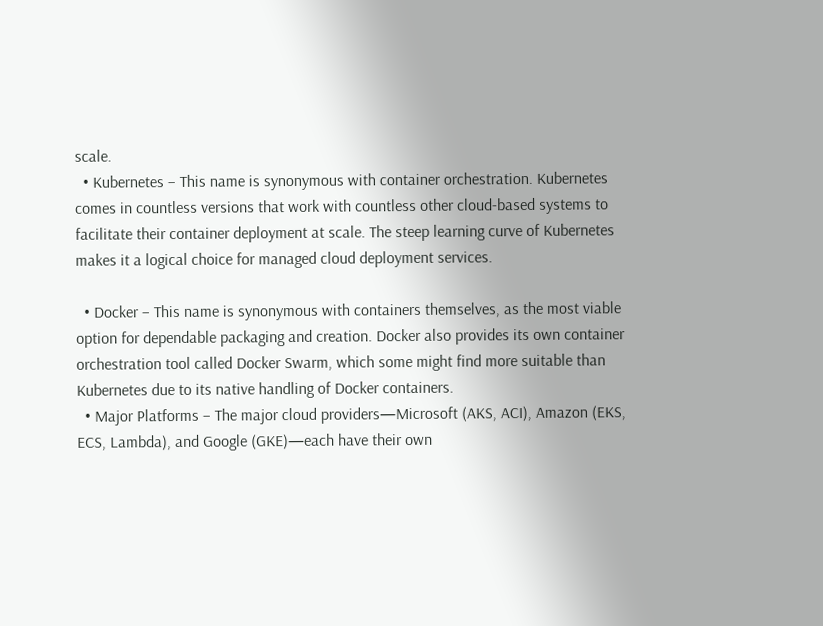scale.
  • Kubernetes – This name is synonymous with container orchestration. Kubernetes comes in countless versions that work with countless other cloud-based systems to facilitate their container deployment at scale. The steep learning curve of Kubernetes makes it a logical choice for managed cloud deployment services.

  • Docker – This name is synonymous with containers themselves, as the most viable option for dependable packaging and creation. Docker also provides its own container orchestration tool called Docker Swarm, which some might find more suitable than Kubernetes due to its native handling of Docker containers.
  • Major Platforms – The major cloud providers—Microsoft (AKS, ACI), Amazon (EKS, ECS, Lambda), and Google (GKE)—each have their own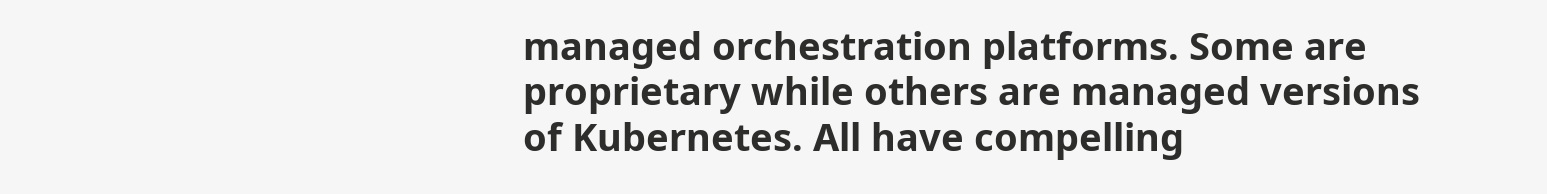managed orchestration platforms. Some are proprietary while others are managed versions of Kubernetes. All have compelling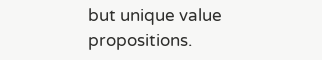but unique value propositions.